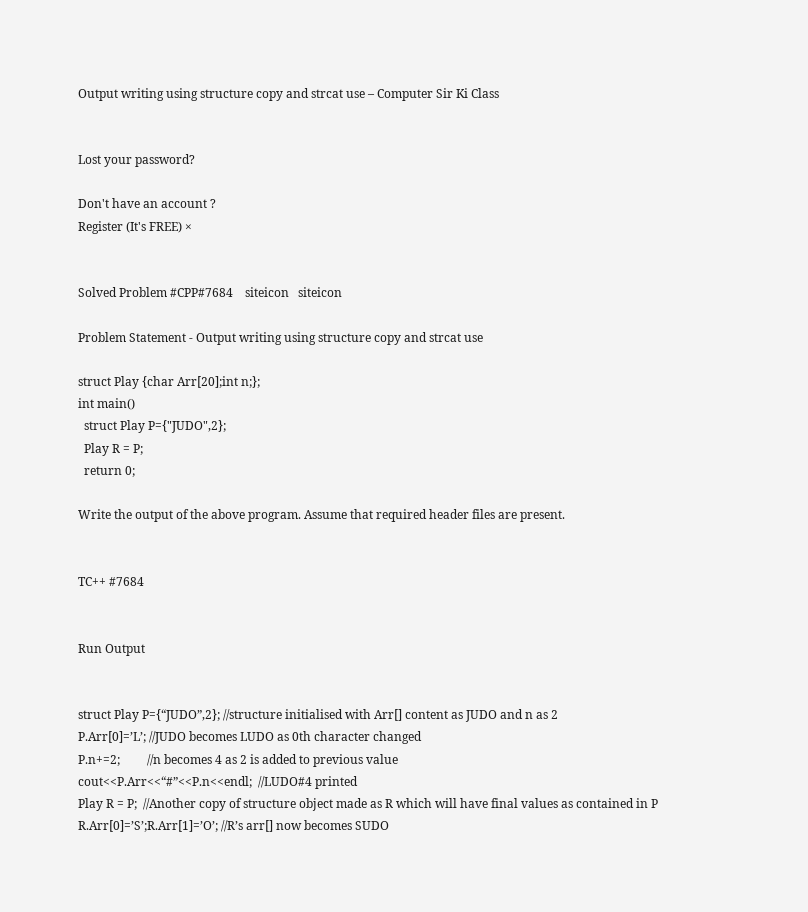Output writing using structure copy and strcat use – Computer Sir Ki Class


Lost your password?

Don't have an account ?
Register (It's FREE) ×


Solved Problem #CPP#7684    siteicon   siteicon

Problem Statement - Output writing using structure copy and strcat use

struct Play {char Arr[20];int n;};
int main()
  struct Play P={"JUDO",2};
  Play R = P;
  return 0;

Write the output of the above program. Assume that required header files are present.


TC++ #7684


Run Output


struct Play P={“JUDO”,2}; //structure initialised with Arr[] content as JUDO and n as 2
P.Arr[0]=’L’; //JUDO becomes LUDO as 0th character changed
P.n+=2;         //n becomes 4 as 2 is added to previous value
cout<<P.Arr<<“#”<<P.n<<endl;  //LUDO#4 printed
Play R = P;  //Another copy of structure object made as R which will have final values as contained in P
R.Arr[0]=’S’;R.Arr[1]=’O’; //R’s arr[] now becomes SUDO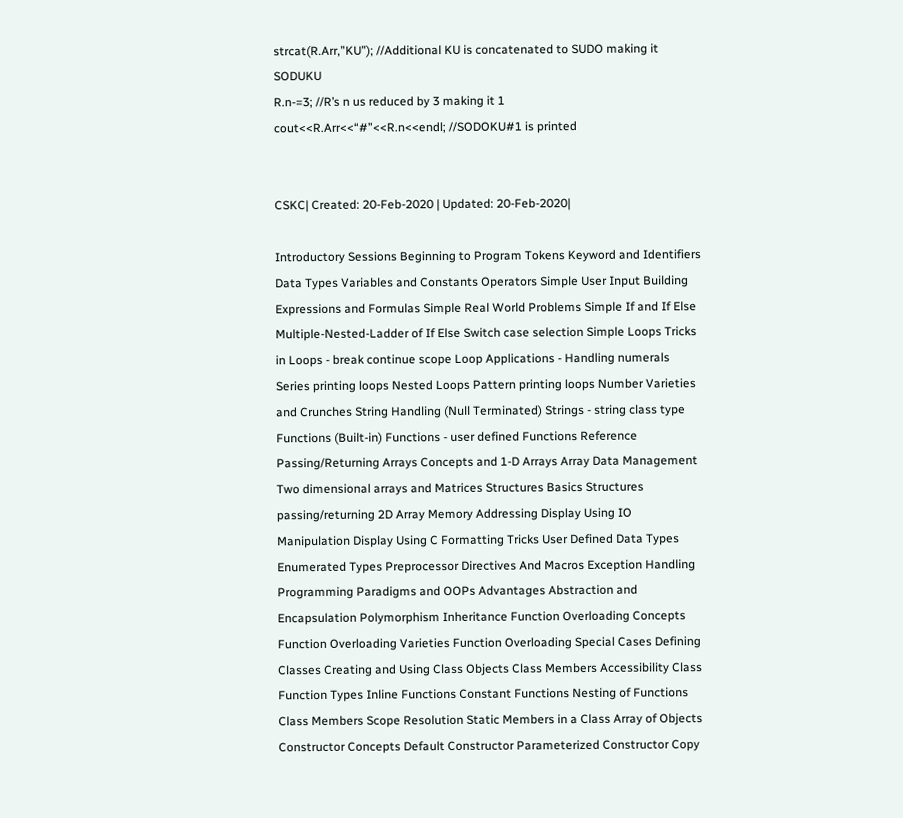strcat(R.Arr,”KU”); //Additional KU is concatenated to SUDO making it SODUKU
R.n-=3; //R’s n us reduced by 3 making it 1
cout<<R.Arr<<“#”<<R.n<<endl; //SODOKU#1 is printed


CSKC| Created: 20-Feb-2020 | Updated: 20-Feb-2020|

Introductory Sessions Beginning to Program Tokens Keyword and Identifiers Data Types Variables and Constants Operators Simple User Input Building Expressions and Formulas Simple Real World Problems Simple If and If Else Multiple-Nested-Ladder of If Else Switch case selection Simple Loops Tricks in Loops - break continue scope Loop Applications - Handling numerals Series printing loops Nested Loops Pattern printing loops Number Varieties and Crunches String Handling (Null Terminated) Strings - string class type Functions (Built-in) Functions - user defined Functions Reference Passing/Returning Arrays Concepts and 1-D Arrays Array Data Management Two dimensional arrays and Matrices Structures Basics Structures passing/returning 2D Array Memory Addressing Display Using IO Manipulation Display Using C Formatting Tricks User Defined Data Types Enumerated Types Preprocessor Directives And Macros Exception Handling Programming Paradigms and OOPs Advantages Abstraction and Encapsulation Polymorphism Inheritance Function Overloading Concepts Function Overloading Varieties Function Overloading Special Cases Defining Classes Creating and Using Class Objects Class Members Accessibility Class Function Types Inline Functions Constant Functions Nesting of Functions Class Members Scope Resolution Static Members in a Class Array of Objects Constructor Concepts Default Constructor Parameterized Constructor Copy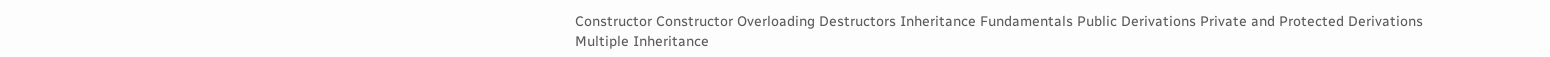Constructor Constructor Overloading Destructors Inheritance Fundamentals Public Derivations Private and Protected Derivations Multiple Inheritance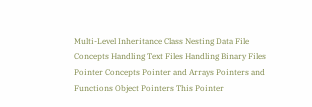Multi-Level Inheritance Class Nesting Data File Concepts Handling Text Files Handling Binary Files Pointer Concepts Pointer and Arrays Pointers and Functions Object Pointers This Pointer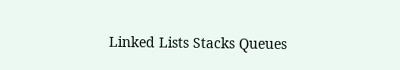Linked Lists Stacks Queues